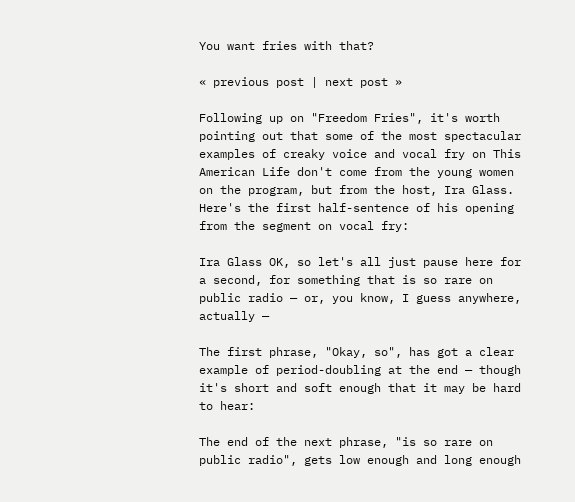You want fries with that?

« previous post | next post »

Following up on "Freedom Fries", it's worth pointing out that some of the most spectacular examples of creaky voice and vocal fry on This American Life don't come from the young women on the program, but from the host, Ira Glass. Here's the first half-sentence of his opening from the segment on vocal fry:

Ira Glass OK, so let's all just pause here for a second, for something that is so rare on public radio — or, you know, I guess anywhere, actually —

The first phrase, "Okay, so", has got a clear example of period-doubling at the end — though it's short and soft enough that it may be hard to hear:

The end of the next phrase, "is so rare on public radio", gets low enough and long enough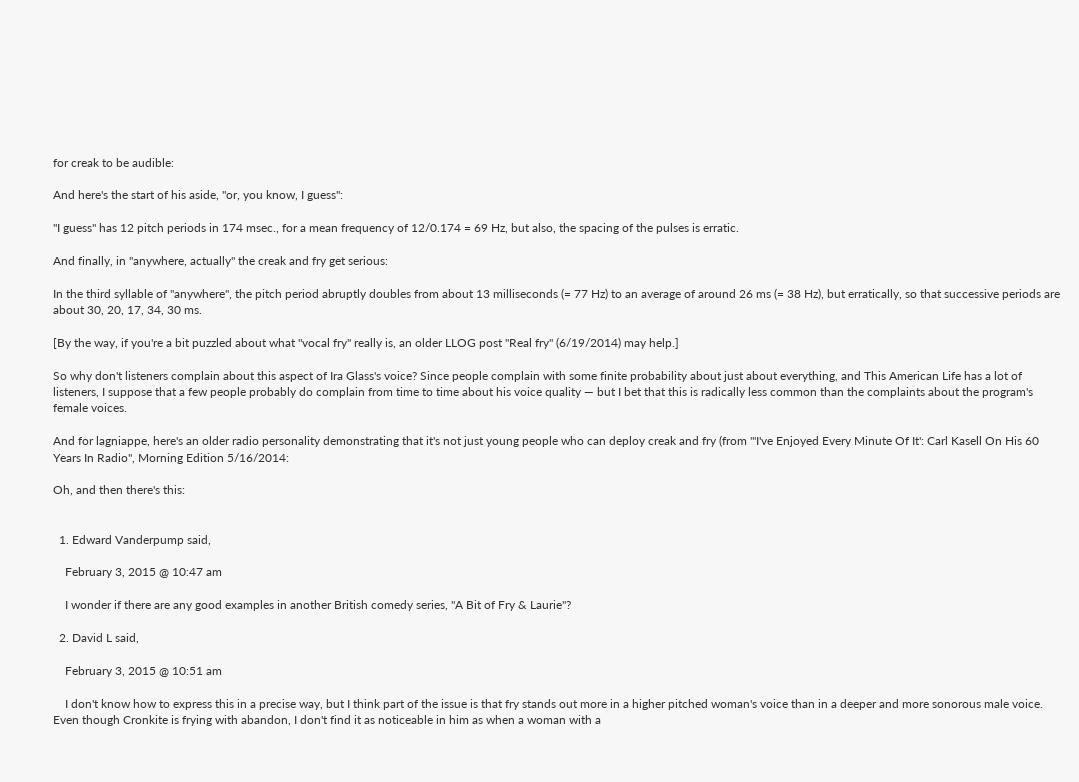for creak to be audible:

And here's the start of his aside, "or, you know, I guess":

"I guess" has 12 pitch periods in 174 msec., for a mean frequency of 12/0.174 = 69 Hz, but also, the spacing of the pulses is erratic.

And finally, in "anywhere, actually" the creak and fry get serious:

In the third syllable of "anywhere", the pitch period abruptly doubles from about 13 milliseconds (= 77 Hz) to an average of around 26 ms (= 38 Hz), but erratically, so that successive periods are about 30, 20, 17, 34, 30 ms.

[By the way, if you're a bit puzzled about what "vocal fry" really is, an older LLOG post "Real fry" (6/19/2014) may help.]

So why don't listeners complain about this aspect of Ira Glass's voice? Since people complain with some finite probability about just about everything, and This American Life has a lot of listeners, I suppose that a few people probably do complain from time to time about his voice quality — but I bet that this is radically less common than the complaints about the program's female voices.

And for lagniappe, here's an older radio personality demonstrating that it's not just young people who can deploy creak and fry (from "'I've Enjoyed Every Minute Of It': Carl Kasell On His 60 Years In Radio", Morning Edition 5/16/2014:

Oh, and then there's this:


  1. Edward Vanderpump said,

    February 3, 2015 @ 10:47 am

    I wonder if there are any good examples in another British comedy series, "A Bit of Fry & Laurie"?

  2. David L said,

    February 3, 2015 @ 10:51 am

    I don't know how to express this in a precise way, but I think part of the issue is that fry stands out more in a higher pitched woman's voice than in a deeper and more sonorous male voice. Even though Cronkite is frying with abandon, I don't find it as noticeable in him as when a woman with a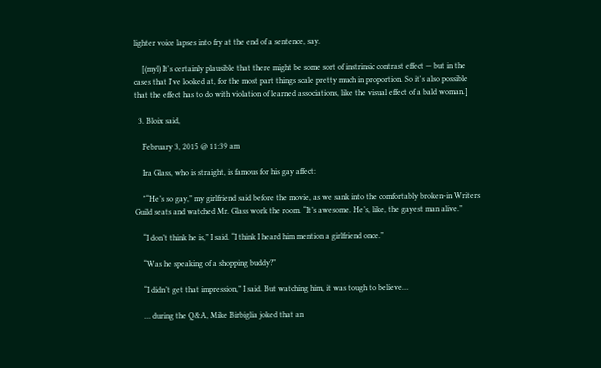lighter voice lapses into fry at the end of a sentence, say.

    [(myl) It's certainly plausible that there might be some sort of instrinsic contrast effect — but in the cases that I've looked at, for the most part things scale pretty much in proportion. So it's also possible that the effect has to do with violation of learned associations, like the visual effect of a bald woman.]

  3. Bloix said,

    February 3, 2015 @ 11:39 am

    Ira Glass, who is straight, is famous for his gay affect:

    "“He’s so gay,” my girlfriend said before the movie, as we sank into the comfortably broken-in Writers Guild seats and watched Mr. Glass work the room. “It’s awesome. He’s, like, the gayest man alive.”

    “I don’t think he is,” I said. “I think I heard him mention a girlfriend once.”

    “Was he speaking of a shopping buddy?”

    “I didn’t get that impression,” I said. But watching him, it was tough to believe…

    … during the Q&A, Mike Birbiglia joked that an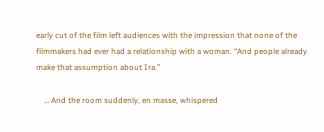early cut of the film left audiences with the impression that none of the filmmakers had ever had a relationship with a woman. “And people already make that assumption about Ira.”

    … And the room suddenly, en masse, whispered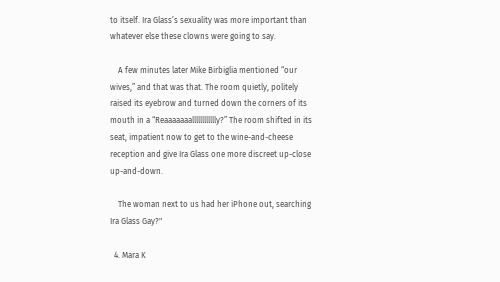to itself. Ira Glass’s sexuality was more important than whatever else these clowns were going to say.

    A few minutes later Mike Birbiglia mentioned “our wives,” and that was that. The room quietly, politely raised its eyebrow and turned down the corners of its mouth in a “Reaaaaaaalllllllllllly?” The room shifted in its seat, impatient now to get to the wine-and-cheese reception and give Ira Glass one more discreet up-close up-and-down.

    The woman next to us had her iPhone out, searching Ira Glass Gay?"

  4. Mara K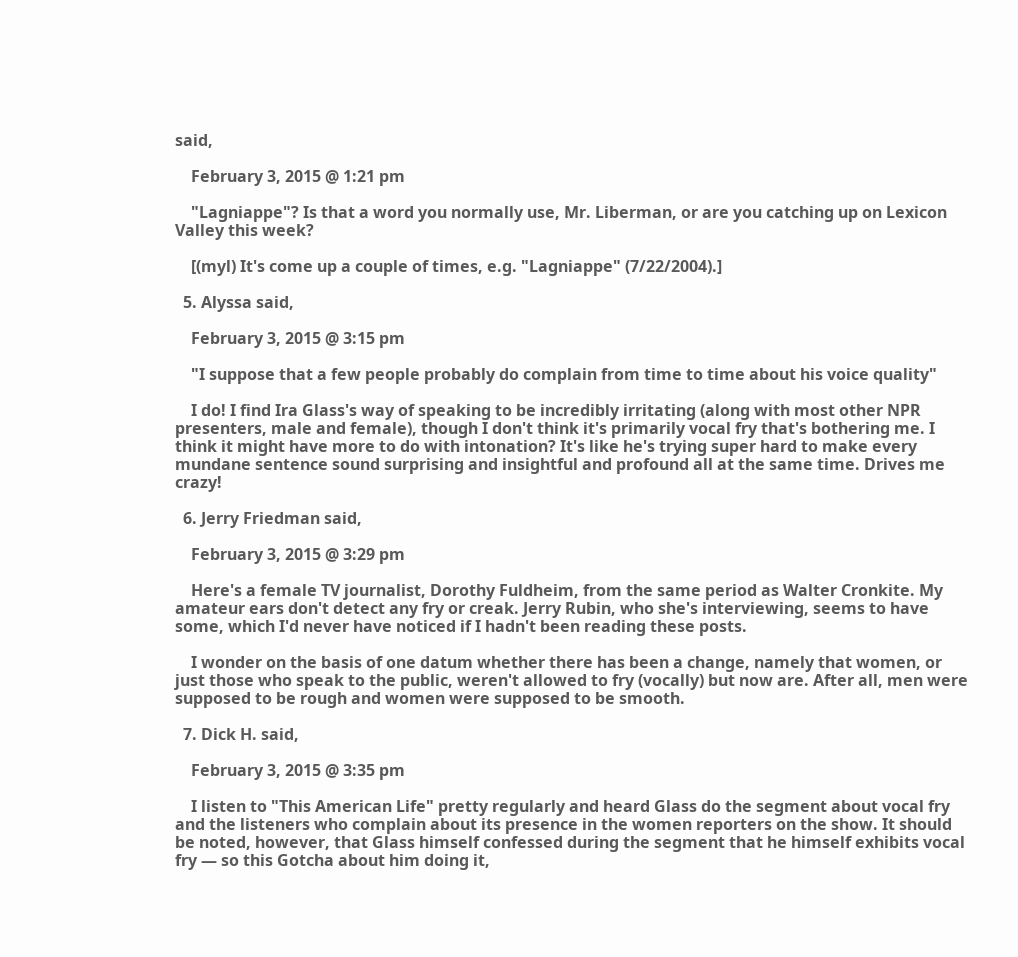said,

    February 3, 2015 @ 1:21 pm

    "Lagniappe"? Is that a word you normally use, Mr. Liberman, or are you catching up on Lexicon Valley this week?

    [(myl) It's come up a couple of times, e.g. "Lagniappe" (7/22/2004).]

  5. Alyssa said,

    February 3, 2015 @ 3:15 pm

    "I suppose that a few people probably do complain from time to time about his voice quality"

    I do! I find Ira Glass's way of speaking to be incredibly irritating (along with most other NPR presenters, male and female), though I don't think it's primarily vocal fry that's bothering me. I think it might have more to do with intonation? It's like he's trying super hard to make every mundane sentence sound surprising and insightful and profound all at the same time. Drives me crazy!

  6. Jerry Friedman said,

    February 3, 2015 @ 3:29 pm

    Here's a female TV journalist, Dorothy Fuldheim, from the same period as Walter Cronkite. My amateur ears don't detect any fry or creak. Jerry Rubin, who she's interviewing, seems to have some, which I'd never have noticed if I hadn't been reading these posts.

    I wonder on the basis of one datum whether there has been a change, namely that women, or just those who speak to the public, weren't allowed to fry (vocally) but now are. After all, men were supposed to be rough and women were supposed to be smooth.

  7. Dick H. said,

    February 3, 2015 @ 3:35 pm

    I listen to "This American Life" pretty regularly and heard Glass do the segment about vocal fry and the listeners who complain about its presence in the women reporters on the show. It should be noted, however, that Glass himself confessed during the segment that he himself exhibits vocal fry — so this Gotcha about him doing it,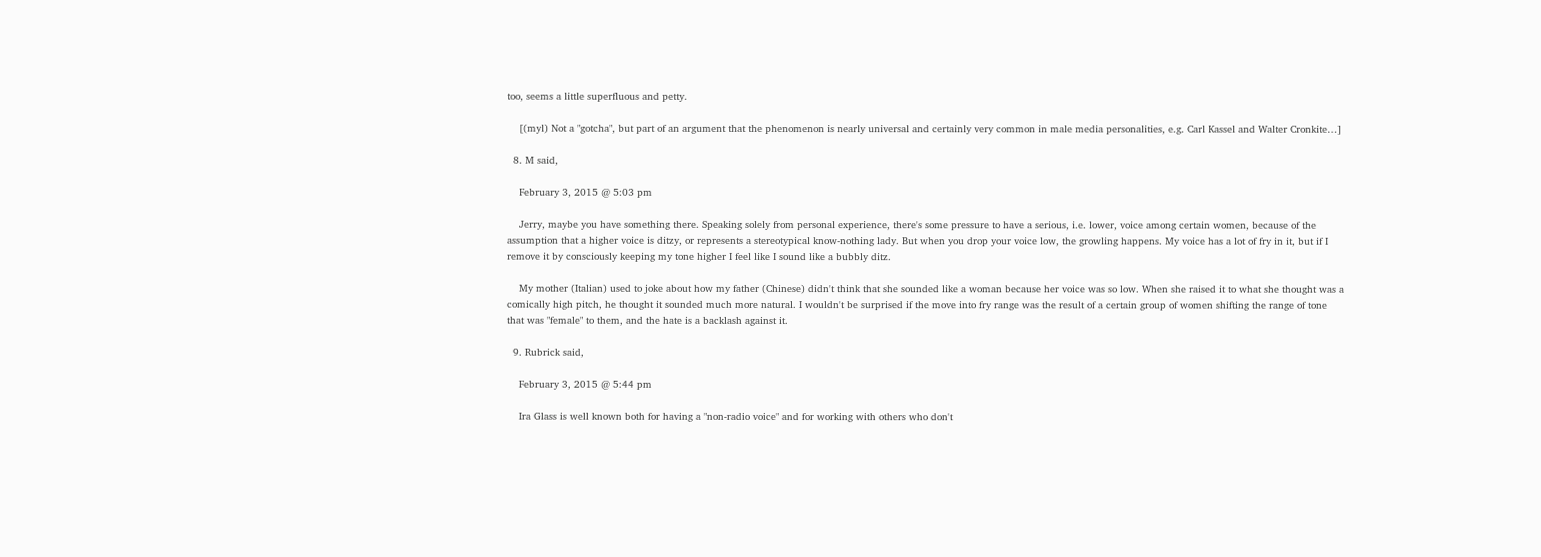too, seems a little superfluous and petty.

    [(myl) Not a "gotcha", but part of an argument that the phenomenon is nearly universal and certainly very common in male media personalities, e.g. Carl Kassel and Walter Cronkite…]

  8. M said,

    February 3, 2015 @ 5:03 pm

    Jerry, maybe you have something there. Speaking solely from personal experience, there's some pressure to have a serious, i.e. lower, voice among certain women, because of the assumption that a higher voice is ditzy, or represents a stereotypical know-nothing lady. But when you drop your voice low, the growling happens. My voice has a lot of fry in it, but if I remove it by consciously keeping my tone higher I feel like I sound like a bubbly ditz.

    My mother (Italian) used to joke about how my father (Chinese) didn't think that she sounded like a woman because her voice was so low. When she raised it to what she thought was a comically high pitch, he thought it sounded much more natural. I wouldn't be surprised if the move into fry range was the result of a certain group of women shifting the range of tone that was "female" to them, and the hate is a backlash against it.

  9. Rubrick said,

    February 3, 2015 @ 5:44 pm

    Ira Glass is well known both for having a "non-radio voice" and for working with others who don't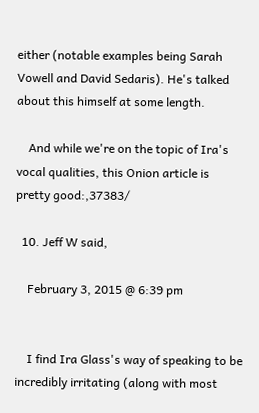either (notable examples being Sarah Vowell and David Sedaris). He's talked about this himself at some length.

    And while we're on the topic of Ira's vocal qualities, this Onion article is pretty good:,37383/

  10. Jeff W said,

    February 3, 2015 @ 6:39 pm


    I find Ira Glass's way of speaking to be incredibly irritating (along with most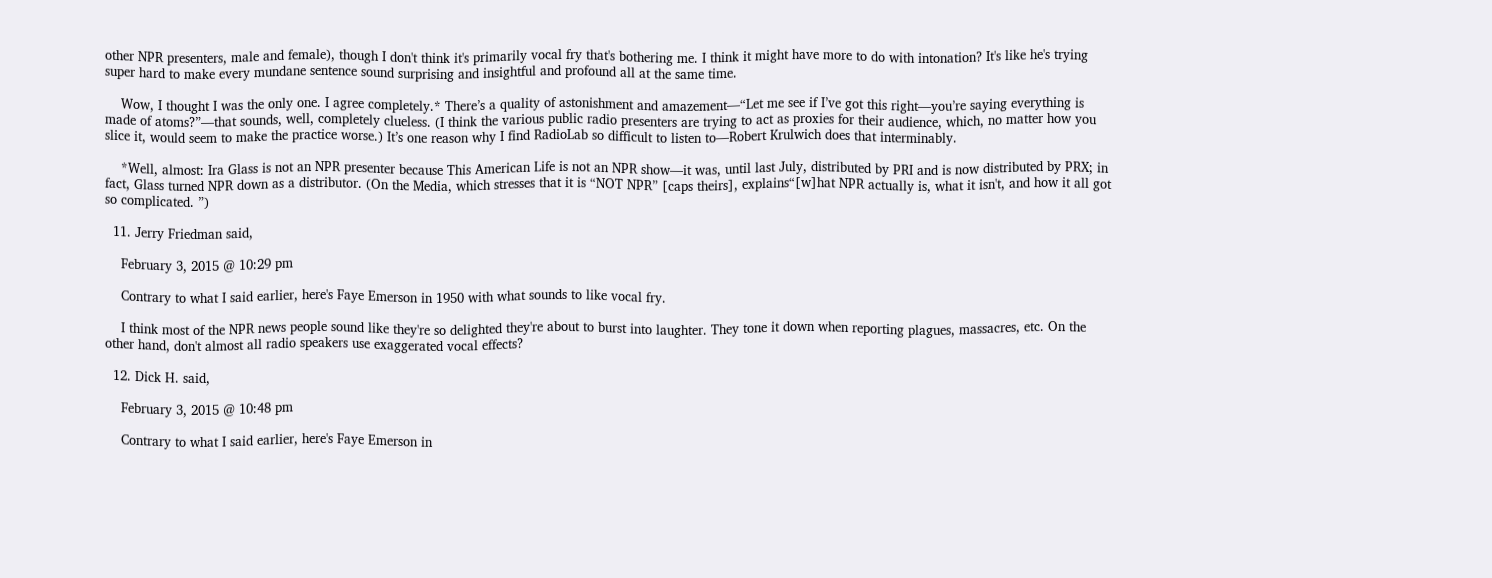other NPR presenters, male and female), though I don't think it's primarily vocal fry that's bothering me. I think it might have more to do with intonation? It's like he's trying super hard to make every mundane sentence sound surprising and insightful and profound all at the same time.

    Wow, I thought I was the only one. I agree completely.* There’s a quality of astonishment and amazement—“Let me see if I’ve got this right—you’re saying everything is made of atoms?”—that sounds, well, completely clueless. (I think the various public radio presenters are trying to act as proxies for their audience, which, no matter how you slice it, would seem to make the practice worse.) It’s one reason why I find RadioLab so difficult to listen to—Robert Krulwich does that interminably.

    *Well, almost: Ira Glass is not an NPR presenter because This American Life is not an NPR show—it was, until last July, distributed by PRI and is now distributed by PRX; in fact, Glass turned NPR down as a distributor. (On the Media, which stresses that it is “NOT NPR” [caps theirs], explains“[w]hat NPR actually is, what it isn't, and how it all got so complicated. ”)

  11. Jerry Friedman said,

    February 3, 2015 @ 10:29 pm

    Contrary to what I said earlier, here's Faye Emerson in 1950 with what sounds to like vocal fry.

    I think most of the NPR news people sound like they're so delighted they're about to burst into laughter. They tone it down when reporting plagues, massacres, etc. On the other hand, don't almost all radio speakers use exaggerated vocal effects?

  12. Dick H. said,

    February 3, 2015 @ 10:48 pm

    Contrary to what I said earlier, here's Faye Emerson in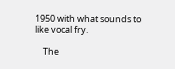1950 with what sounds to like vocal fry.

    The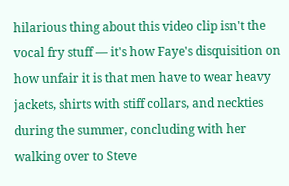hilarious thing about this video clip isn't the vocal fry stuff — it's how Faye's disquisition on how unfair it is that men have to wear heavy jackets, shirts with stiff collars, and neckties during the summer, concluding with her walking over to Steve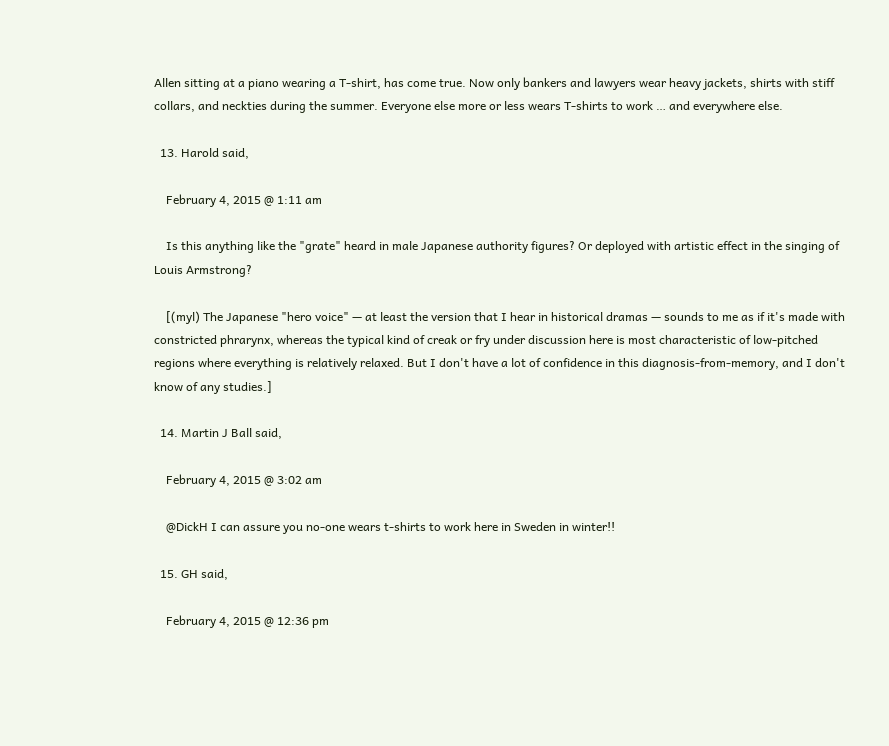Allen sitting at a piano wearing a T-shirt, has come true. Now only bankers and lawyers wear heavy jackets, shirts with stiff collars, and neckties during the summer. Everyone else more or less wears T-shirts to work … and everywhere else.

  13. Harold said,

    February 4, 2015 @ 1:11 am

    Is this anything like the "grate" heard in male Japanese authority figures? Or deployed with artistic effect in the singing of Louis Armstrong?

    [(myl) The Japanese "hero voice" — at least the version that I hear in historical dramas — sounds to me as if it's made with constricted phrarynx, whereas the typical kind of creak or fry under discussion here is most characteristic of low-pitched regions where everything is relatively relaxed. But I don't have a lot of confidence in this diagnosis-from-memory, and I don't know of any studies.]

  14. Martin J Ball said,

    February 4, 2015 @ 3:02 am

    @DickH I can assure you no-one wears t-shirts to work here in Sweden in winter!!

  15. GH said,

    February 4, 2015 @ 12:36 pm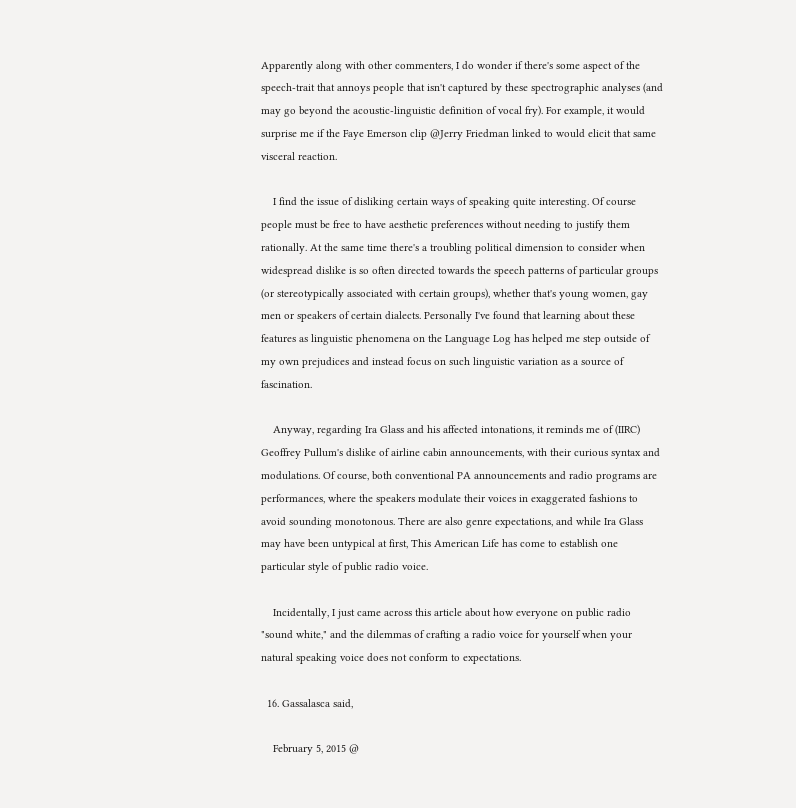Apparently along with other commenters, I do wonder if there's some aspect of the speech-trait that annoys people that isn't captured by these spectrographic analyses (and may go beyond the acoustic-linguistic definition of vocal fry). For example, it would surprise me if the Faye Emerson clip @Jerry Friedman linked to would elicit that same visceral reaction.

    I find the issue of disliking certain ways of speaking quite interesting. Of course people must be free to have aesthetic preferences without needing to justify them rationally. At the same time there's a troubling political dimension to consider when widespread dislike is so often directed towards the speech patterns of particular groups (or stereotypically associated with certain groups), whether that's young women, gay men or speakers of certain dialects. Personally I've found that learning about these features as linguistic phenomena on the Language Log has helped me step outside of my own prejudices and instead focus on such linguistic variation as a source of fascination.

    Anyway, regarding Ira Glass and his affected intonations, it reminds me of (IIRC) Geoffrey Pullum's dislike of airline cabin announcements, with their curious syntax and modulations. Of course, both conventional PA announcements and radio programs are performances, where the speakers modulate their voices in exaggerated fashions to avoid sounding monotonous. There are also genre expectations, and while Ira Glass may have been untypical at first, This American Life has come to establish one particular style of public radio voice.

    Incidentally, I just came across this article about how everyone on public radio "sound white," and the dilemmas of crafting a radio voice for yourself when your natural speaking voice does not conform to expectations.

  16. Gassalasca said,

    February 5, 2015 @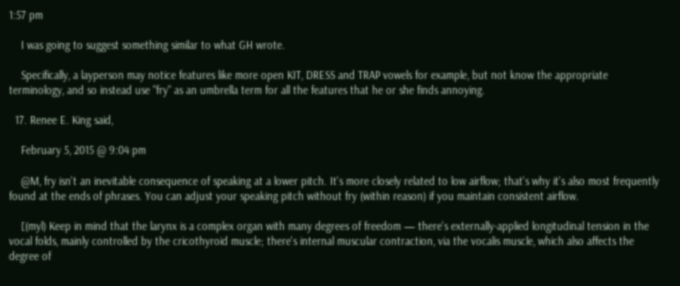1:57 pm

    I was going to suggest something similar to what GH wrote.

    Specifically, a layperson may notice features like more open KIT, DRESS and TRAP vowels for example, but not know the appropriate terminology, and so instead use "fry" as an umbrella term for all the features that he or she finds annoying.

  17. Renee E. King said,

    February 5, 2015 @ 9:04 pm

    @M, fry isn't an inevitable consequence of speaking at a lower pitch. It's more closely related to low airflow; that's why it's also most frequently found at the ends of phrases. You can adjust your speaking pitch without fry (within reason) if you maintain consistent airflow.

    [(myl) Keep in mind that the larynx is a complex organ with many degrees of freedom — there's externally-applied longitudinal tension in the vocal folds, mainly controlled by the cricothyroid muscle; there's internal muscular contraction, via the vocalis muscle, which also affects the degree of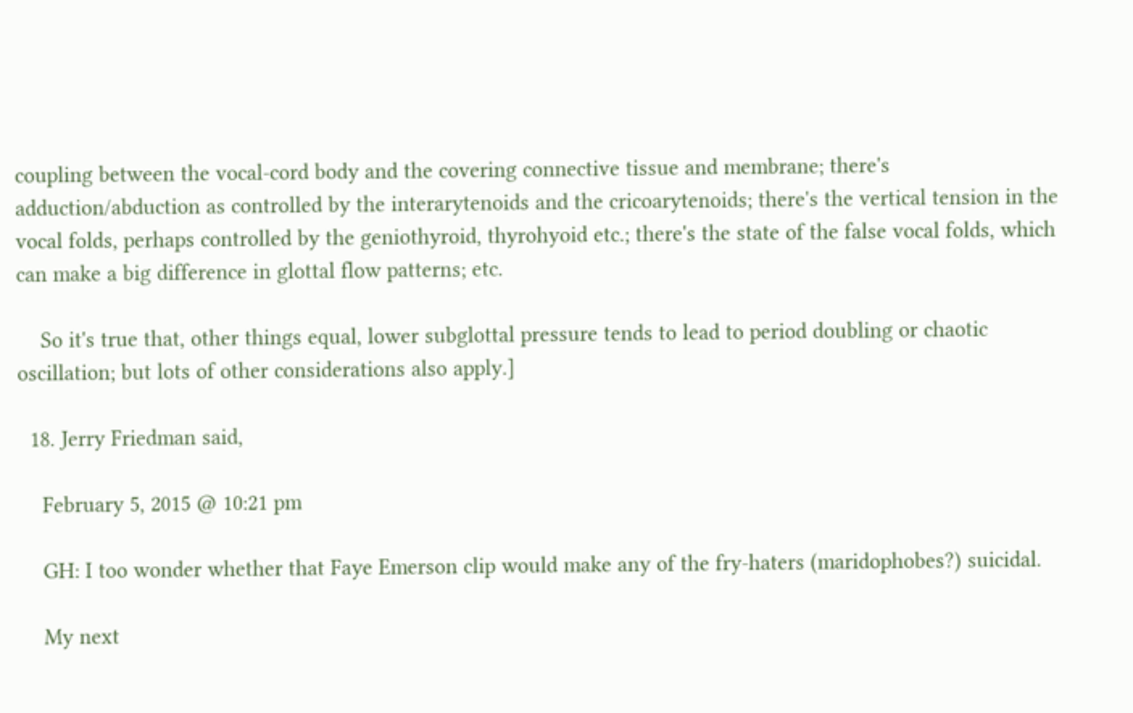coupling between the vocal-cord body and the covering connective tissue and membrane; there's adduction/abduction as controlled by the interarytenoids and the cricoarytenoids; there's the vertical tension in the vocal folds, perhaps controlled by the geniothyroid, thyrohyoid etc.; there's the state of the false vocal folds, which can make a big difference in glottal flow patterns; etc.

    So it's true that, other things equal, lower subglottal pressure tends to lead to period doubling or chaotic oscillation; but lots of other considerations also apply.]

  18. Jerry Friedman said,

    February 5, 2015 @ 10:21 pm

    GH: I too wonder whether that Faye Emerson clip would make any of the fry-haters (maridophobes?) suicidal.

    My next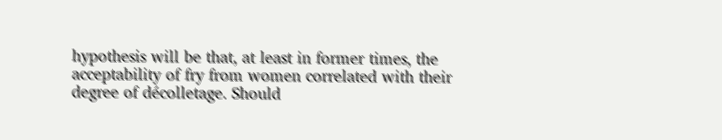hypothesis will be that, at least in former times, the acceptability of fry from women correlated with their degree of décolletage. Should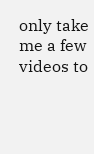only take me a few videos to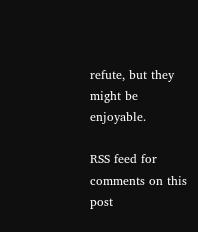refute, but they might be enjoyable.

RSS feed for comments on this post